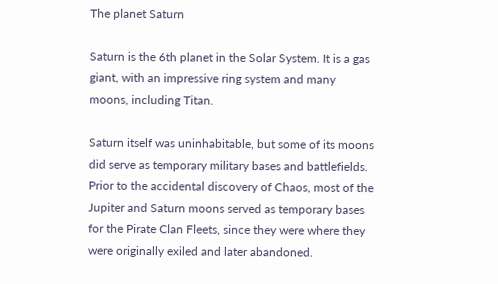The planet Saturn

Saturn is the 6th planet in the Solar System. It is a gas giant, with an impressive ring system and many moons, including Titan.

Saturn itself was uninhabitable, but some of its moons did serve as temporary military bases and battlefields. Prior to the accidental discovery of Chaos, most of the Jupiter and Saturn moons served as temporary bases for the Pirate Clan Fleets, since they were where they were originally exiled and later abandoned.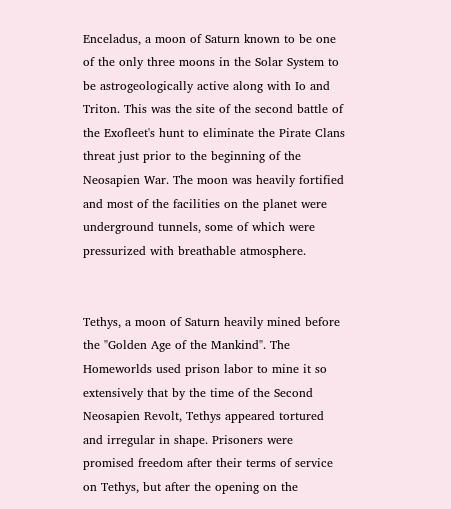Enceladus, a moon of Saturn known to be one of the only three moons in the Solar System to be astrogeologically active along with Io and Triton. This was the site of the second battle of the Exofleet's hunt to eliminate the Pirate Clans threat just prior to the beginning of the Neosapien War. The moon was heavily fortified and most of the facilities on the planet were underground tunnels, some of which were pressurized with breathable atmosphere.


Tethys, a moon of Saturn heavily mined before the "Golden Age of the Mankind". The Homeworlds used prison labor to mine it so extensively that by the time of the Second Neosapien Revolt, Tethys appeared tortured and irregular in shape. Prisoners were promised freedom after their terms of service on Tethys, but after the opening on the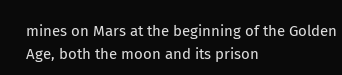mines on Mars at the beginning of the Golden Age, both the moon and its prison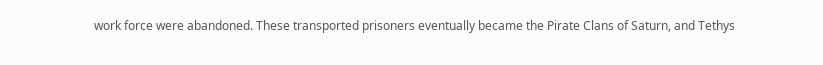work force were abandoned. These transported prisoners eventually became the Pirate Clans of Saturn, and Tethys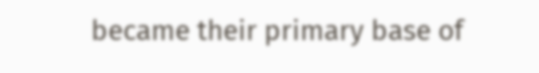became their primary base of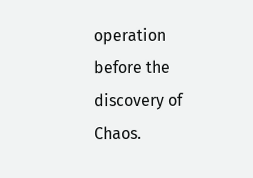operation before the discovery of Chaos.